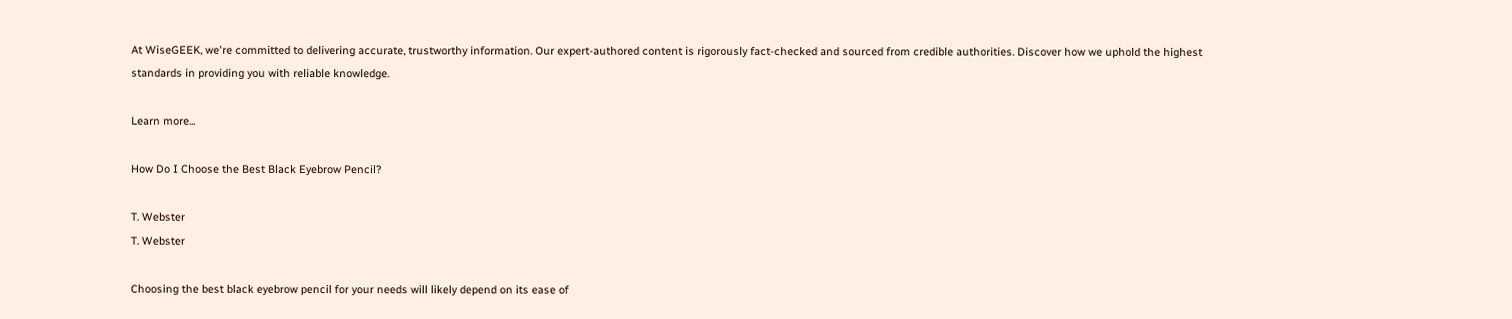At WiseGEEK, we're committed to delivering accurate, trustworthy information. Our expert-authored content is rigorously fact-checked and sourced from credible authorities. Discover how we uphold the highest standards in providing you with reliable knowledge.

Learn more...

How Do I Choose the Best Black Eyebrow Pencil?

T. Webster
T. Webster

Choosing the best black eyebrow pencil for your needs will likely depend on its ease of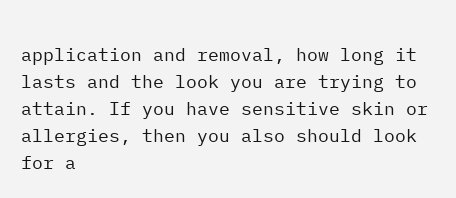application and removal, how long it lasts and the look you are trying to attain. If you have sensitive skin or allergies, then you also should look for a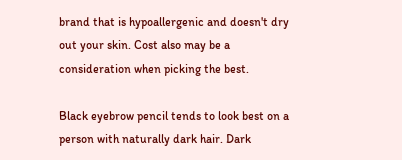brand that is hypoallergenic and doesn't dry out your skin. Cost also may be a consideration when picking the best.

Black eyebrow pencil tends to look best on a person with naturally dark hair. Dark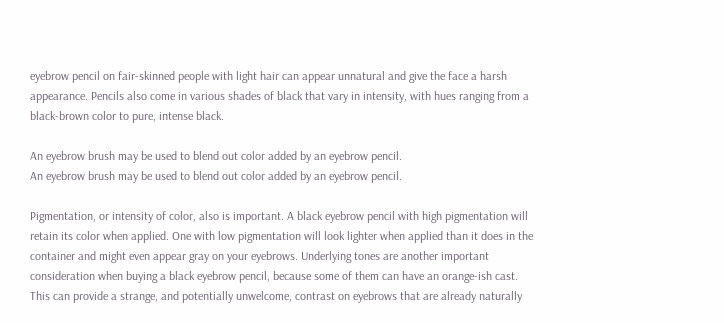eyebrow pencil on fair-skinned people with light hair can appear unnatural and give the face a harsh appearance. Pencils also come in various shades of black that vary in intensity, with hues ranging from a black-brown color to pure, intense black.

An eyebrow brush may be used to blend out color added by an eyebrow pencil.
An eyebrow brush may be used to blend out color added by an eyebrow pencil.

Pigmentation, or intensity of color, also is important. A black eyebrow pencil with high pigmentation will retain its color when applied. One with low pigmentation will look lighter when applied than it does in the container and might even appear gray on your eyebrows. Underlying tones are another important consideration when buying a black eyebrow pencil, because some of them can have an orange-ish cast. This can provide a strange, and potentially unwelcome, contrast on eyebrows that are already naturally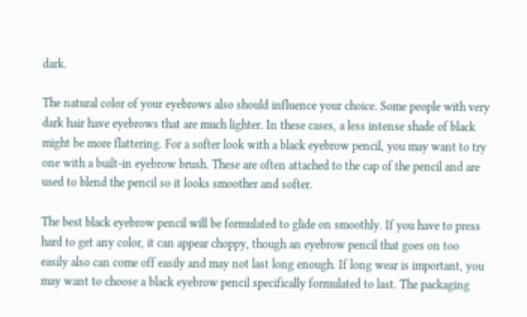dark.

The natural color of your eyebrows also should influence your choice. Some people with very dark hair have eyebrows that are much lighter. In these cases, a less intense shade of black might be more flattering. For a softer look with a black eyebrow pencil, you may want to try one with a built-in eyebrow brush. These are often attached to the cap of the pencil and are used to blend the pencil so it looks smoother and softer.

The best black eyebrow pencil will be formulated to glide on smoothly. If you have to press hard to get any color, it can appear choppy, though an eyebrow pencil that goes on too easily also can come off easily and may not last long enough. If long wear is important, you may want to choose a black eyebrow pencil specifically formulated to last. The packaging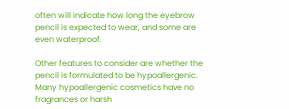often will indicate how long the eyebrow pencil is expected to wear, and some are even waterproof.

Other features to consider are whether the pencil is formulated to be hypoallergenic. Many hypoallergenic cosmetics have no fragrances or harsh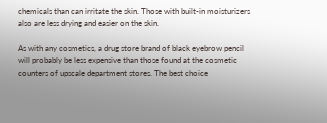chemicals than can irritate the skin. Those with built-in moisturizers also are less drying and easier on the skin.

As with any cosmetics, a drug store brand of black eyebrow pencil will probably be less expensive than those found at the cosmetic counters of upscale department stores. The best choice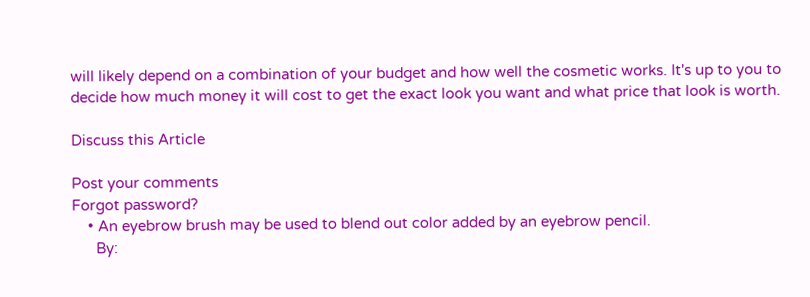will likely depend on a combination of your budget and how well the cosmetic works. It's up to you to decide how much money it will cost to get the exact look you want and what price that look is worth.

Discuss this Article

Post your comments
Forgot password?
    • An eyebrow brush may be used to blend out color added by an eyebrow pencil.
      By: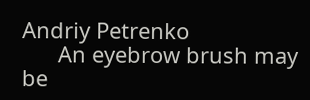Andriy Petrenko
      An eyebrow brush may be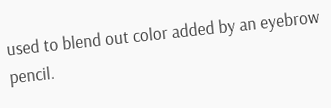used to blend out color added by an eyebrow pencil.